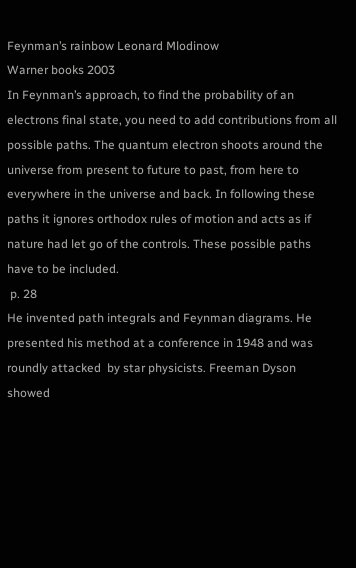Feynman’s rainbow Leonard Mlodinow
Warner books 2003
In Feynman’s approach, to find the probability of an electrons final state, you need to add contributions from all possible paths. The quantum electron shoots around the universe from present to future to past, from here to everywhere in the universe and back. In following these paths it ignores orthodox rules of motion and acts as if  nature had let go of the controls. These possible paths have to be included.
 p. 28
He invented path integrals and Feynman diagrams. He presented his method at a conference in 1948 and was roundly attacked  by star physicists. Freeman Dyson showed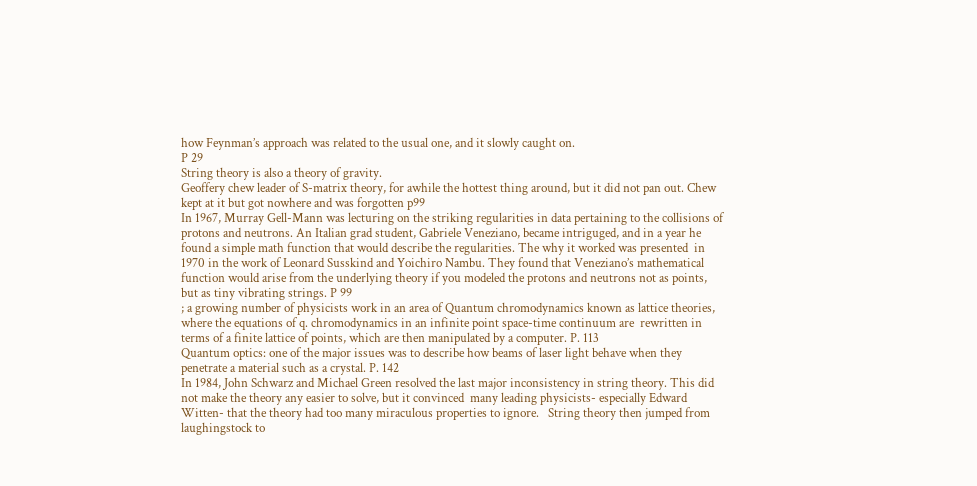how Feynman’s approach was related to the usual one, and it slowly caught on.
P 29
String theory is also a theory of gravity.
Geoffery chew leader of S-matrix theory, for awhile the hottest thing around, but it did not pan out. Chew kept at it but got nowhere and was forgotten p99
In 1967, Murray Gell-Mann was lecturing on the striking regularities in data pertaining to the collisions of protons and neutrons. An Italian grad student, Gabriele Veneziano, became intriguged, and in a year he found a simple math function that would describe the regularities. The why it worked was presented  in 1970 in the work of Leonard Susskind and Yoichiro Nambu. They found that Veneziano’s mathematical function would arise from the underlying theory if you modeled the protons and neutrons not as points, but as tiny vibrating strings. P 99
; a growing number of physicists work in an area of Quantum chromodynamics known as lattice theories, where the equations of q. chromodynamics in an infinite point space-time continuum are  rewritten in terms of a finite lattice of points, which are then manipulated by a computer. P. 113
Quantum optics: one of the major issues was to describe how beams of laser light behave when they penetrate a material such as a crystal. P. 142
In 1984, John Schwarz and Michael Green resolved the last major inconsistency in string theory. This did not make the theory any easier to solve, but it convinced  many leading physicists- especially Edward Witten- that the theory had too many miraculous properties to ignore.   String theory then jumped from laughingstock to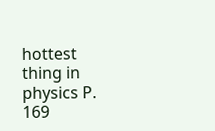hottest thing in physics P. 169